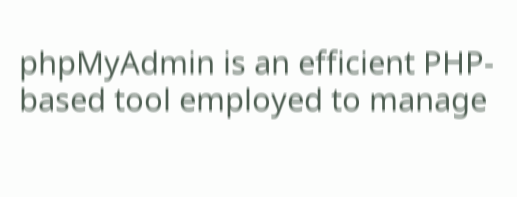phpMyAdmin is an efficient PHP-based tool employed to manage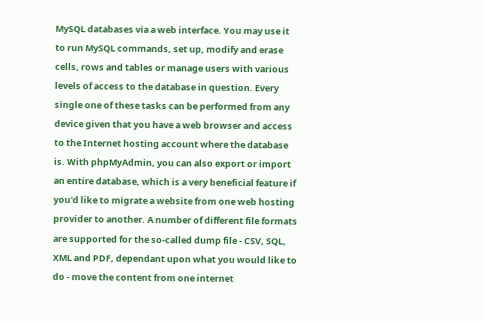MySQL databases via a web interface. You may use it to run MySQL commands, set up, modify and erase cells, rows and tables or manage users with various levels of access to the database in question. Every single one of these tasks can be performed from any device given that you have a web browser and access to the Internet hosting account where the database is. With phpMyAdmin, you can also export or import an entire database, which is a very beneficial feature if you'd like to migrate a website from one web hosting provider to another. A number of different file formats are supported for the so-called dump file - CSV, SQL, XML and PDF, dependant upon what you would like to do - move the content from one internet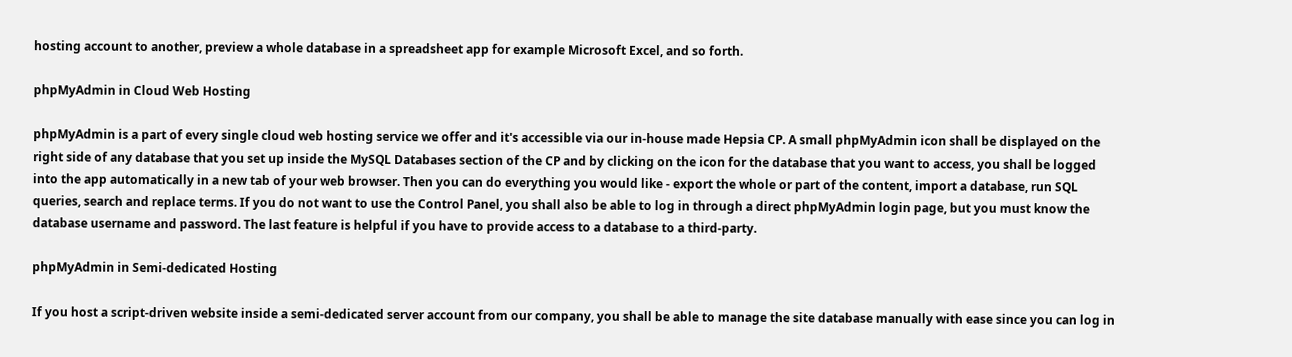hosting account to another, preview a whole database in a spreadsheet app for example Microsoft Excel, and so forth.

phpMyAdmin in Cloud Web Hosting

phpMyAdmin is a part of every single cloud web hosting service we offer and it's accessible via our in-house made Hepsia CP. A small phpMyAdmin icon shall be displayed on the right side of any database that you set up inside the MySQL Databases section of the CP and by clicking on the icon for the database that you want to access, you shall be logged into the app automatically in a new tab of your web browser. Then you can do everything you would like - export the whole or part of the content, import a database, run SQL queries, search and replace terms. If you do not want to use the Control Panel, you shall also be able to log in through a direct phpMyAdmin login page, but you must know the database username and password. The last feature is helpful if you have to provide access to a database to a third-party.

phpMyAdmin in Semi-dedicated Hosting

If you host a script-driven website inside a semi-dedicated server account from our company, you shall be able to manage the site database manually with ease since you can log in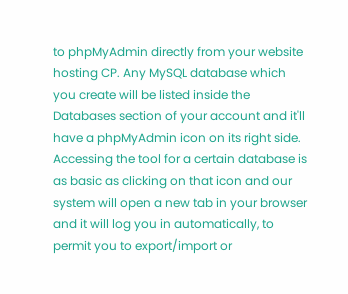to phpMyAdmin directly from your website hosting CP. Any MySQL database which you create will be listed inside the Databases section of your account and it'll have a phpMyAdmin icon on its right side. Accessing the tool for a certain database is as basic as clicking on that icon and our system will open a new tab in your browser and it will log you in automatically, to permit you to export/import or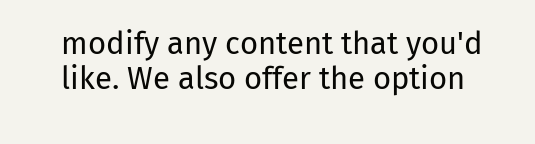modify any content that you'd like. We also offer the option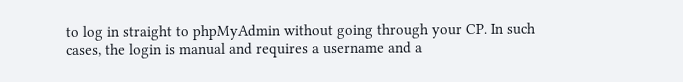to log in straight to phpMyAdmin without going through your CP. In such cases, the login is manual and requires a username and a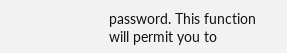password. This function will permit you to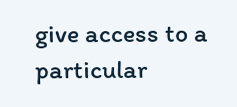give access to a particular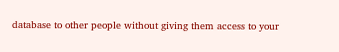database to other people without giving them access to your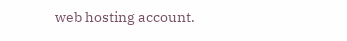web hosting account.